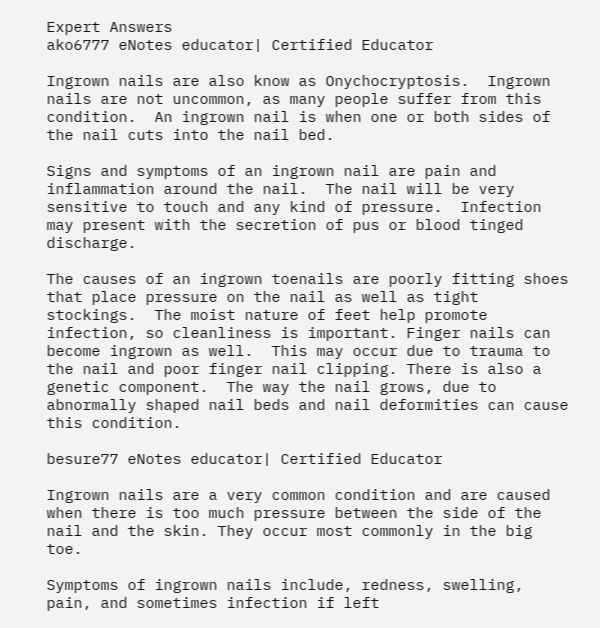Expert Answers
ako6777 eNotes educator| Certified Educator

Ingrown nails are also know as Onychocryptosis.  Ingrown nails are not uncommon, as many people suffer from this condition.  An ingrown nail is when one or both sides of the nail cuts into the nail bed.

Signs and symptoms of an ingrown nail are pain and inflammation around the nail.  The nail will be very sensitive to touch and any kind of pressure.  Infection may present with the secretion of pus or blood tinged discharge.

The causes of an ingrown toenails are poorly fitting shoes that place pressure on the nail as well as tight stockings.  The moist nature of feet help promote infection, so cleanliness is important. Finger nails can become ingrown as well.  This may occur due to trauma to the nail and poor finger nail clipping. There is also a genetic component.  The way the nail grows, due to abnormally shaped nail beds and nail deformities can cause this condition.

besure77 eNotes educator| Certified Educator

Ingrown nails are a very common condition and are caused when there is too much pressure between the side of the nail and the skin. They occur most commonly in the big toe.

Symptoms of ingrown nails include, redness, swelling, pain, and sometimes infection if left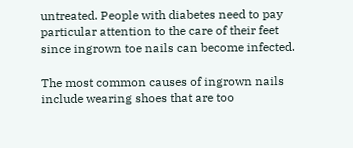untreated. People with diabetes need to pay particular attention to the care of their feet since ingrown toe nails can become infected.

The most common causes of ingrown nails include wearing shoes that are too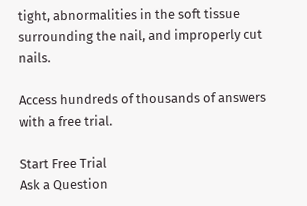tight, abnormalities in the soft tissue surrounding the nail, and improperly cut nails.

Access hundreds of thousands of answers with a free trial.

Start Free Trial
Ask a Question